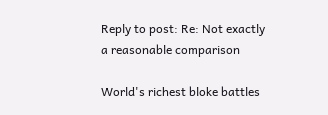Reply to post: Re: Not exactly a reasonable comparison

World's richest bloke battles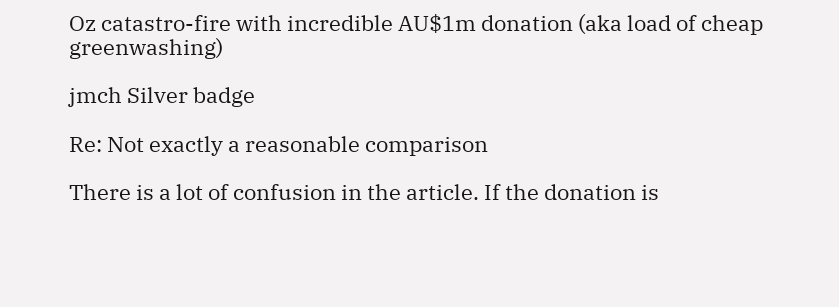Oz catastro-fire with incredible AU$1m donation (aka load of cheap greenwashing)

jmch Silver badge

Re: Not exactly a reasonable comparison

There is a lot of confusion in the article. If the donation is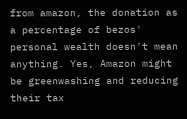from amazon, the donation as a percentage of bezos' personal wealth doesn't mean anything. Yes, Amazon might be greenwashing and reducing their tax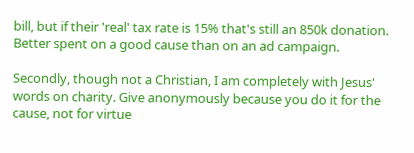bill, but if their 'real' tax rate is 15% that's still an 850k donation. Better spent on a good cause than on an ad campaign.

Secondly, though not a Christian, I am completely with Jesus' words on charity. Give anonymously because you do it for the cause, not for virtue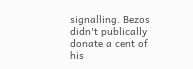signalling. Bezos didn't publically donate a cent of his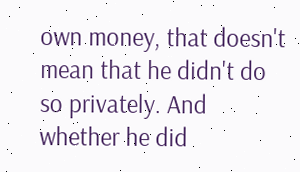own money, that doesn't mean that he didn't do so privately. And whether he did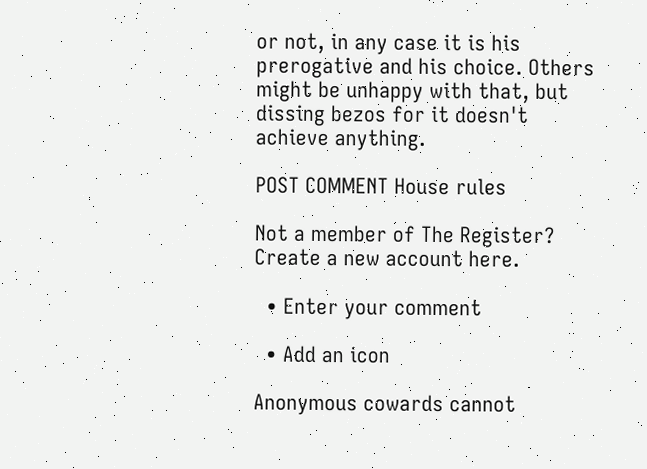or not, in any case it is his prerogative and his choice. Others might be unhappy with that, but dissing bezos for it doesn't achieve anything.

POST COMMENT House rules

Not a member of The Register? Create a new account here.

  • Enter your comment

  • Add an icon

Anonymous cowards cannot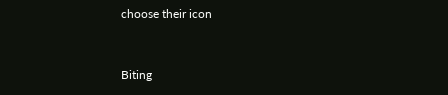choose their icon


Biting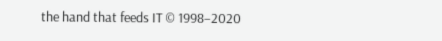the hand that feeds IT © 1998–2020